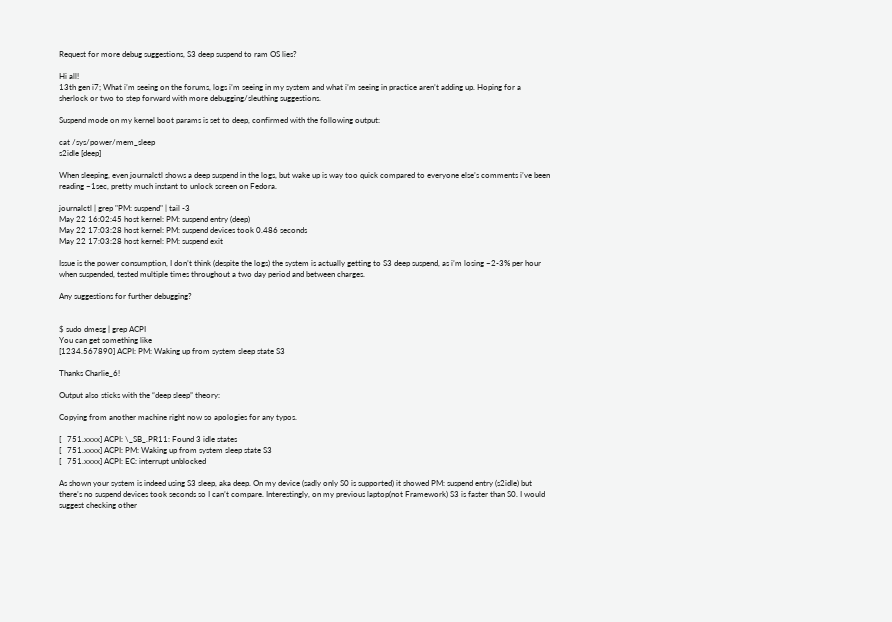Request for more debug suggestions, S3 deep suspend to ram OS lies?

Hi all!
13th gen i7; What i’m seeing on the forums, logs i’m seeing in my system and what i’m seeing in practice aren’t adding up. Hoping for a sherlock or two to step forward with more debugging/sleuthing suggestions.

Suspend mode on my kernel boot params is set to deep, confirmed with the following output:

cat /sys/power/mem_sleep
s2idle [deep]

When sleeping, even journalctl shows a deep suspend in the logs, but wake up is way too quick compared to everyone else’s comments i’ve been reading ~1sec, pretty much instant to unlock screen on Fedora.

journalctl | grep "PM: suspend" | tail -3
May 22 16:02:45 host kernel: PM: suspend entry (deep)
May 22 17:03:28 host kernel: PM: suspend devices took 0.486 seconds
May 22 17:03:28 host kernel: PM: suspend exit

Issue is the power consumption, I don’t think (despite the logs) the system is actually getting to S3 deep suspend, as i’m losing ~2-3% per hour when suspended, tested multiple times throughout a two day period and between charges.

Any suggestions for further debugging?


$ sudo dmesg | grep ACPI
You can get something like
[1234.567890] ACPI: PM: Waking up from system sleep state S3

Thanks Charlie_6!

Output also sticks with the “deep sleep” theory:

Copying from another machine right now so apologies for any typos.

[   751.xxxx] ACPI: \_SB_.PR11: Found 3 idle states
[   751.xxxx] ACPI: PM: Waking up from system sleep state S3
[   751.xxxx] ACPI: EC: interrupt unblocked

As shown your system is indeed using S3 sleep, aka deep. On my device (sadly only S0 is supported) it showed PM: suspend entry (s2idle) but there’s no suspend devices took seconds so I can’t compare. Interestingly, on my previous laptop(not Framework) S3 is faster than S0. I would suggest checking other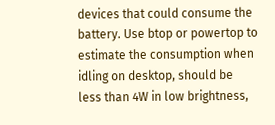devices that could consume the battery. Use btop or powertop to estimate the consumption when idling on desktop, should be less than 4W in low brightness,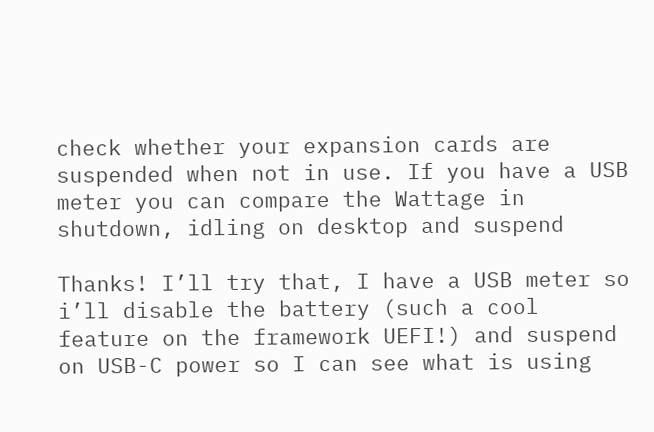check whether your expansion cards are suspended when not in use. If you have a USB meter you can compare the Wattage in shutdown, idling on desktop and suspend

Thanks! I’ll try that, I have a USB meter so i’ll disable the battery (such a cool feature on the framework UEFI!) and suspend on USB-C power so I can see what is using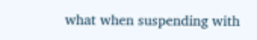what when suspending with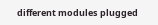different modules plugged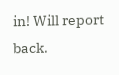in! Will report back.